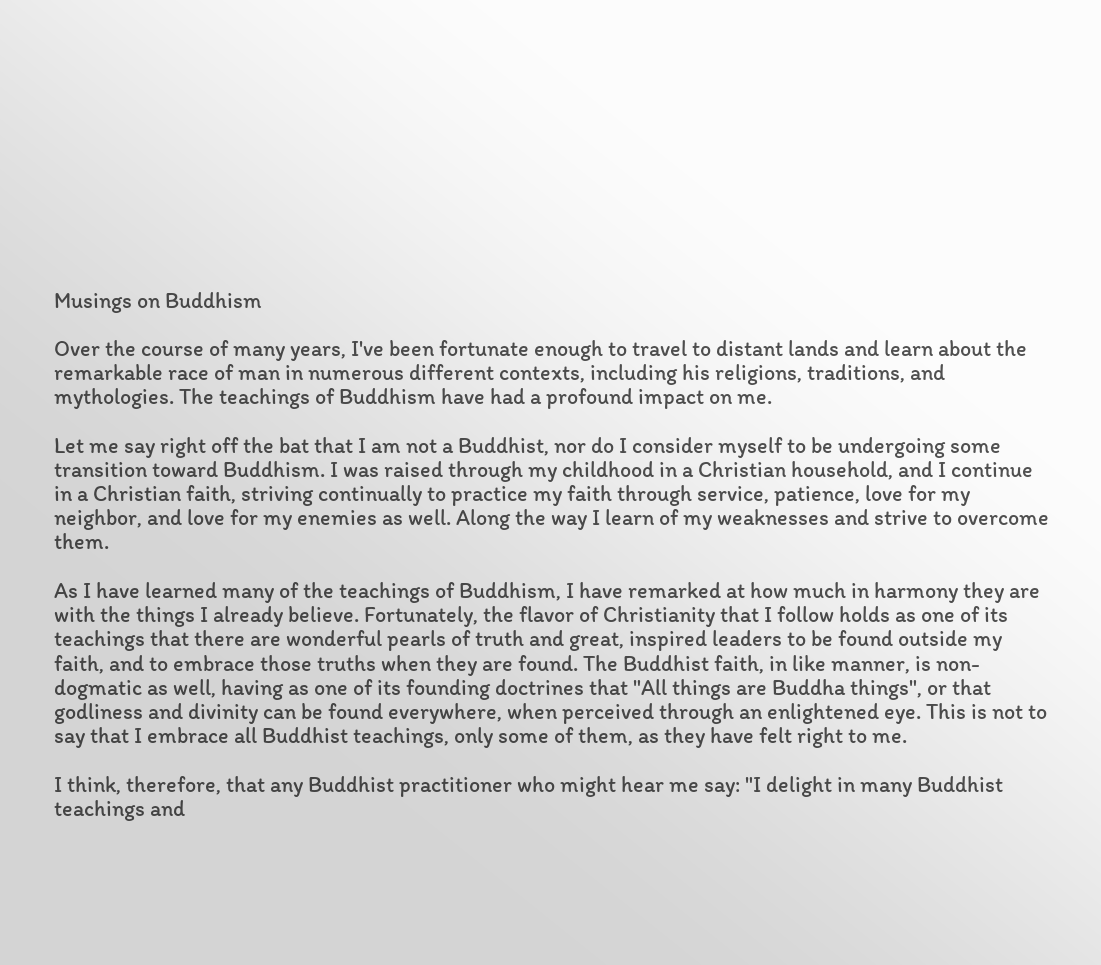Musings on Buddhism

Over the course of many years, I've been fortunate enough to travel to distant lands and learn about the remarkable race of man in numerous different contexts, including his religions, traditions, and mythologies. The teachings of Buddhism have had a profound impact on me.

Let me say right off the bat that I am not a Buddhist, nor do I consider myself to be undergoing some transition toward Buddhism. I was raised through my childhood in a Christian household, and I continue in a Christian faith, striving continually to practice my faith through service, patience, love for my neighbor, and love for my enemies as well. Along the way I learn of my weaknesses and strive to overcome them.

As I have learned many of the teachings of Buddhism, I have remarked at how much in harmony they are with the things I already believe. Fortunately, the flavor of Christianity that I follow holds as one of its teachings that there are wonderful pearls of truth and great, inspired leaders to be found outside my faith, and to embrace those truths when they are found. The Buddhist faith, in like manner, is non-dogmatic as well, having as one of its founding doctrines that "All things are Buddha things", or that godliness and divinity can be found everywhere, when perceived through an enlightened eye. This is not to say that I embrace all Buddhist teachings, only some of them, as they have felt right to me.

I think, therefore, that any Buddhist practitioner who might hear me say: "I delight in many Buddhist teachings and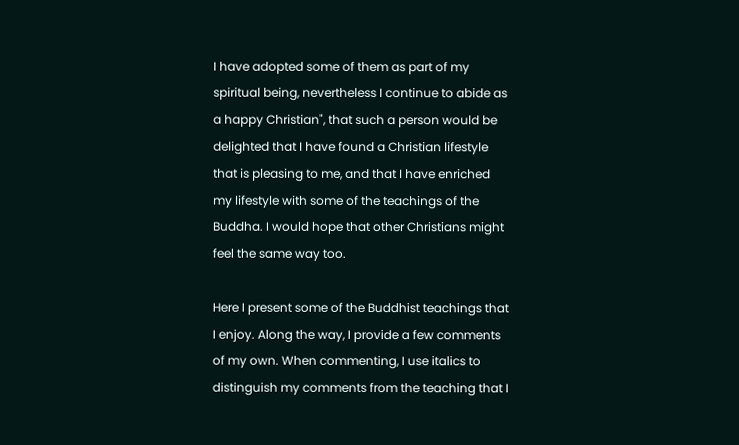I have adopted some of them as part of my spiritual being, nevertheless I continue to abide as a happy Christian", that such a person would be delighted that I have found a Christian lifestyle that is pleasing to me, and that I have enriched my lifestyle with some of the teachings of the Buddha. I would hope that other Christians might feel the same way too.

Here I present some of the Buddhist teachings that I enjoy. Along the way, I provide a few comments of my own. When commenting, I use italics to distinguish my comments from the teaching that I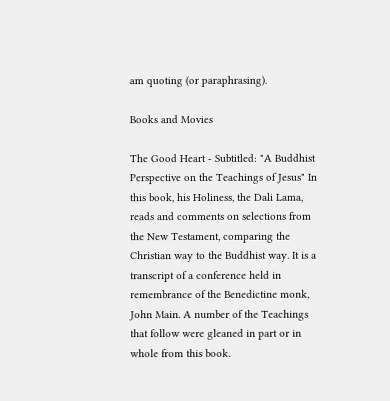am quoting (or paraphrasing).

Books and Movies

The Good Heart - Subtitled: "A Buddhist Perspective on the Teachings of Jesus" In this book, his Holiness, the Dali Lama, reads and comments on selections from the New Testament, comparing the Christian way to the Buddhist way. It is a transcript of a conference held in remembrance of the Benedictine monk, John Main. A number of the Teachings that follow were gleaned in part or in whole from this book.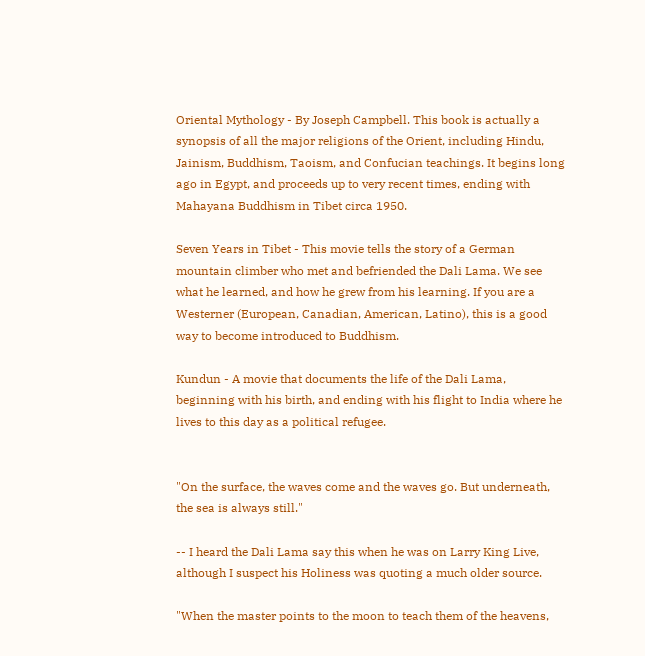Oriental Mythology - By Joseph Campbell. This book is actually a synopsis of all the major religions of the Orient, including Hindu, Jainism, Buddhism, Taoism, and Confucian teachings. It begins long ago in Egypt, and proceeds up to very recent times, ending with Mahayana Buddhism in Tibet circa 1950.

Seven Years in Tibet - This movie tells the story of a German mountain climber who met and befriended the Dali Lama. We see what he learned, and how he grew from his learning. If you are a Westerner (European, Canadian, American, Latino), this is a good way to become introduced to Buddhism.

Kundun - A movie that documents the life of the Dali Lama, beginning with his birth, and ending with his flight to India where he lives to this day as a political refugee.


"On the surface, the waves come and the waves go. But underneath, the sea is always still."

-- I heard the Dali Lama say this when he was on Larry King Live, although I suspect his Holiness was quoting a much older source.

"When the master points to the moon to teach them of the heavens,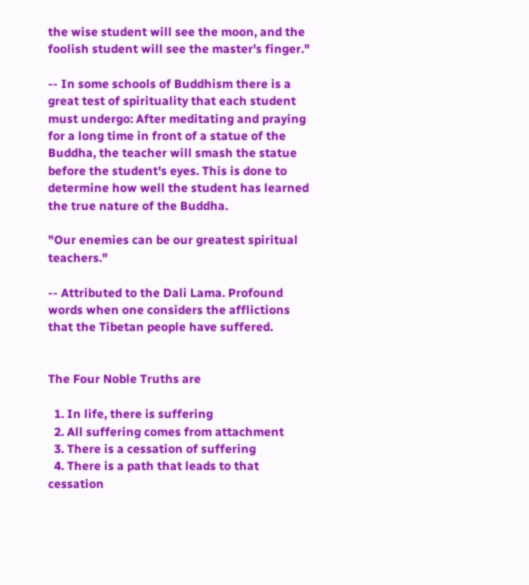the wise student will see the moon, and the foolish student will see the master's finger."

-- In some schools of Buddhism there is a great test of spirituality that each student must undergo: After meditating and praying for a long time in front of a statue of the Buddha, the teacher will smash the statue before the student's eyes. This is done to determine how well the student has learned the true nature of the Buddha.

"Our enemies can be our greatest spiritual teachers."

-- Attributed to the Dali Lama. Profound words when one considers the afflictions that the Tibetan people have suffered.


The Four Noble Truths are

  1. In life, there is suffering
  2. All suffering comes from attachment
  3. There is a cessation of suffering
  4. There is a path that leads to that cessation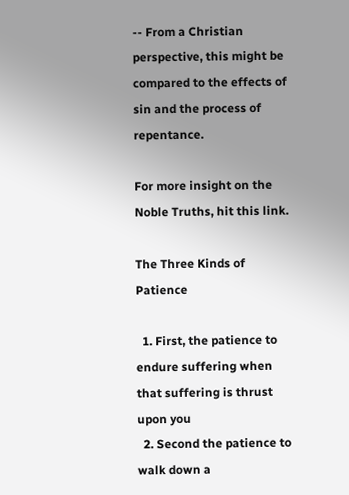-- From a Christian perspective, this might be compared to the effects of sin and the process of repentance.

For more insight on the Noble Truths, hit this link.

The Three Kinds of Patience

  1. First, the patience to endure suffering when that suffering is thrust upon you
  2. Second the patience to walk down a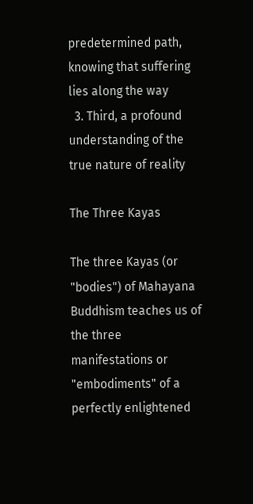predetermined path, knowing that suffering lies along the way
  3. Third, a profound understanding of the true nature of reality

The Three Kayas

The three Kayas (or "bodies") of Mahayana Buddhism teaches us of the three manifestations or "embodiments" of a perfectly enlightened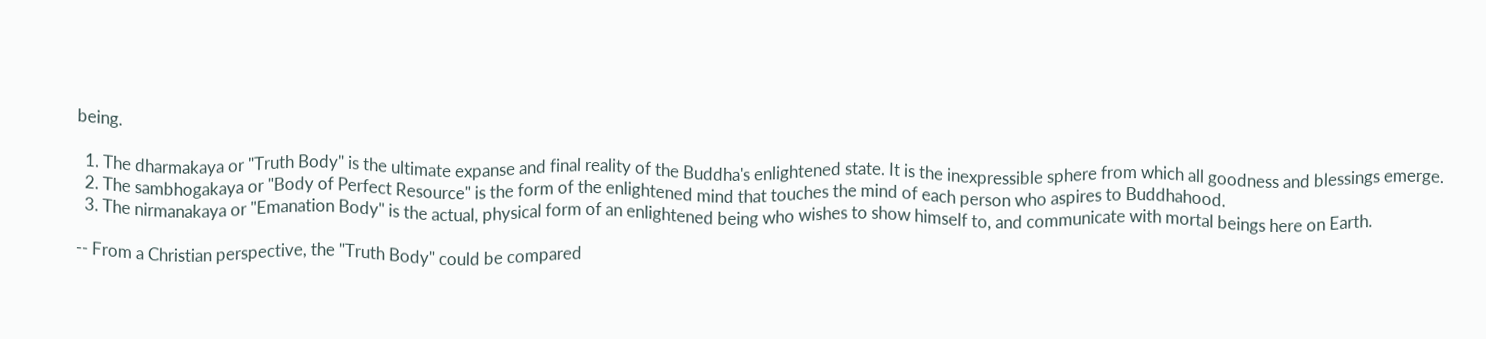being.

  1. The dharmakaya or "Truth Body" is the ultimate expanse and final reality of the Buddha's enlightened state. It is the inexpressible sphere from which all goodness and blessings emerge.
  2. The sambhogakaya or "Body of Perfect Resource" is the form of the enlightened mind that touches the mind of each person who aspires to Buddhahood.
  3. The nirmanakaya or "Emanation Body" is the actual, physical form of an enlightened being who wishes to show himself to, and communicate with mortal beings here on Earth.

-- From a Christian perspective, the "Truth Body" could be compared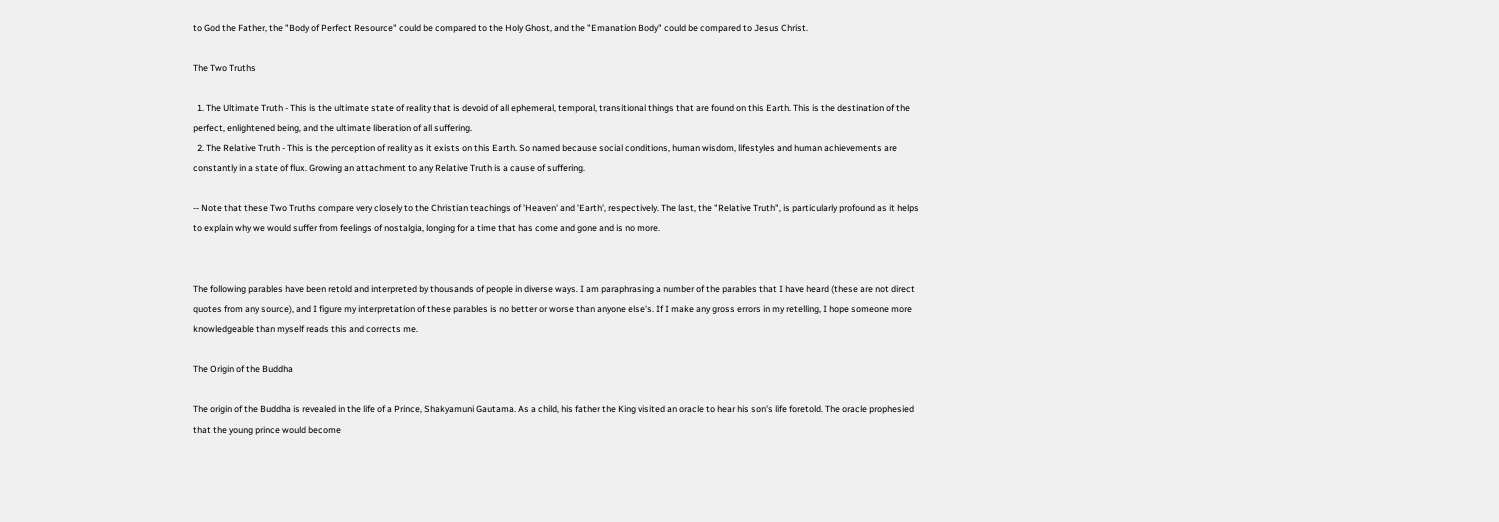to God the Father, the "Body of Perfect Resource" could be compared to the Holy Ghost, and the "Emanation Body" could be compared to Jesus Christ.

The Two Truths

  1. The Ultimate Truth - This is the ultimate state of reality that is devoid of all ephemeral, temporal, transitional things that are found on this Earth. This is the destination of the perfect, enlightened being, and the ultimate liberation of all suffering.
  2. The Relative Truth - This is the perception of reality as it exists on this Earth. So named because social conditions, human wisdom, lifestyles and human achievements are constantly in a state of flux. Growing an attachment to any Relative Truth is a cause of suffering.

-- Note that these Two Truths compare very closely to the Christian teachings of 'Heaven' and 'Earth', respectively. The last, the "Relative Truth", is particularly profound as it helps to explain why we would suffer from feelings of nostalgia, longing for a time that has come and gone and is no more.


The following parables have been retold and interpreted by thousands of people in diverse ways. I am paraphrasing a number of the parables that I have heard (these are not direct quotes from any source), and I figure my interpretation of these parables is no better or worse than anyone else's. If I make any gross errors in my retelling, I hope someone more knowledgeable than myself reads this and corrects me.

The Origin of the Buddha

The origin of the Buddha is revealed in the life of a Prince, Shakyamuni Gautama. As a child, his father the King visited an oracle to hear his son's life foretold. The oracle prophesied that the young prince would become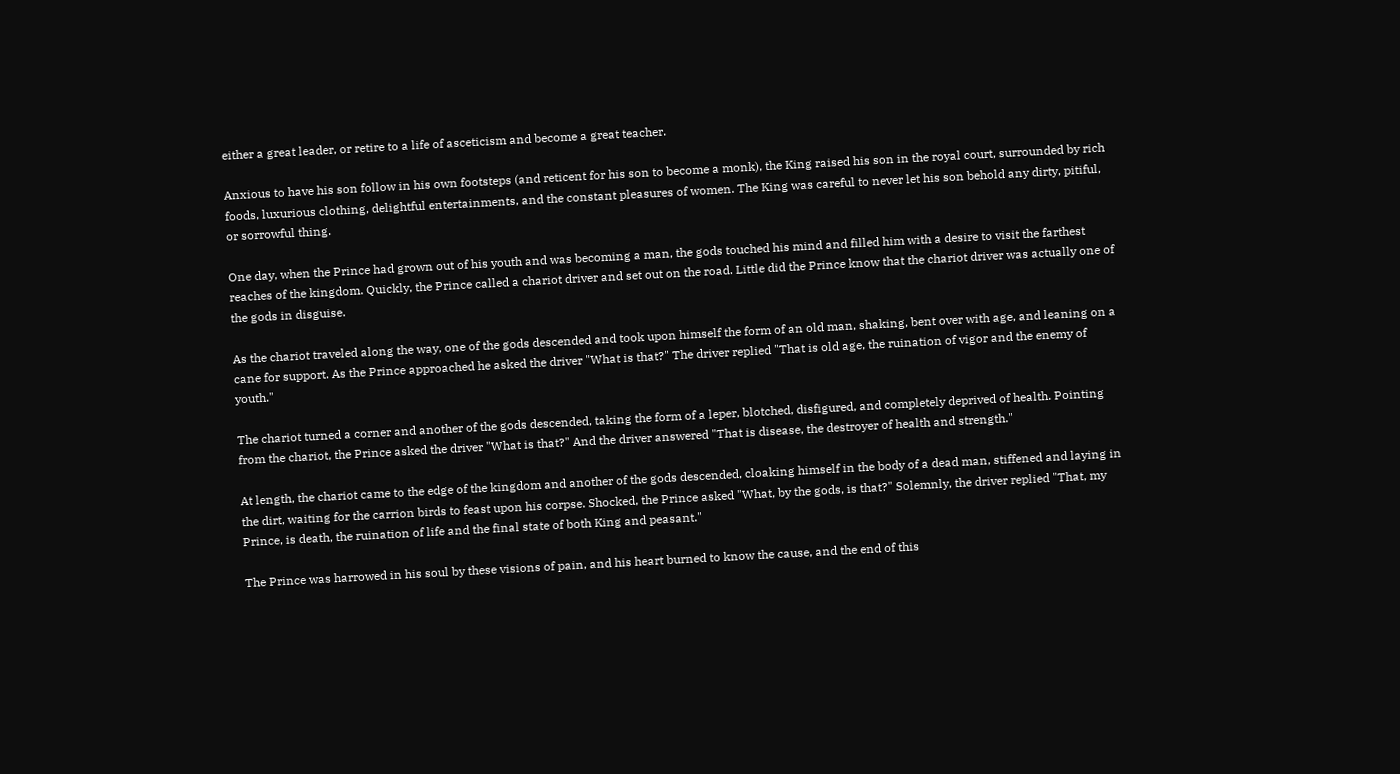either a great leader, or retire to a life of asceticism and become a great teacher.

Anxious to have his son follow in his own footsteps (and reticent for his son to become a monk), the King raised his son in the royal court, surrounded by rich foods, luxurious clothing, delightful entertainments, and the constant pleasures of women. The King was careful to never let his son behold any dirty, pitiful, or sorrowful thing.

One day, when the Prince had grown out of his youth and was becoming a man, the gods touched his mind and filled him with a desire to visit the farthest reaches of the kingdom. Quickly, the Prince called a chariot driver and set out on the road. Little did the Prince know that the chariot driver was actually one of the gods in disguise.

As the chariot traveled along the way, one of the gods descended and took upon himself the form of an old man, shaking, bent over with age, and leaning on a cane for support. As the Prince approached he asked the driver "What is that?" The driver replied "That is old age, the ruination of vigor and the enemy of youth."

The chariot turned a corner and another of the gods descended, taking the form of a leper, blotched, disfigured, and completely deprived of health. Pointing from the chariot, the Prince asked the driver "What is that?" And the driver answered "That is disease, the destroyer of health and strength."

At length, the chariot came to the edge of the kingdom and another of the gods descended, cloaking himself in the body of a dead man, stiffened and laying in the dirt, waiting for the carrion birds to feast upon his corpse. Shocked, the Prince asked "What, by the gods, is that?" Solemnly, the driver replied "That, my Prince, is death, the ruination of life and the final state of both King and peasant."

The Prince was harrowed in his soul by these visions of pain, and his heart burned to know the cause, and the end of this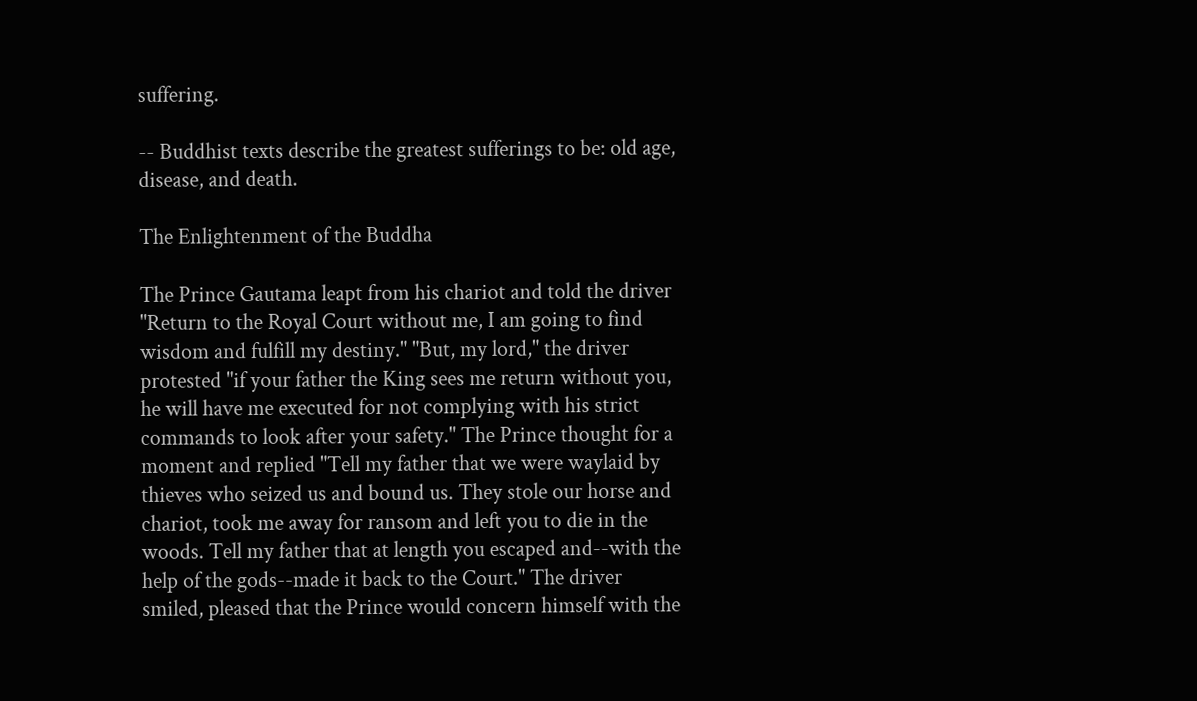suffering.

-- Buddhist texts describe the greatest sufferings to be: old age, disease, and death.

The Enlightenment of the Buddha

The Prince Gautama leapt from his chariot and told the driver "Return to the Royal Court without me, I am going to find wisdom and fulfill my destiny." "But, my lord," the driver protested "if your father the King sees me return without you, he will have me executed for not complying with his strict commands to look after your safety." The Prince thought for a moment and replied "Tell my father that we were waylaid by thieves who seized us and bound us. They stole our horse and chariot, took me away for ransom and left you to die in the woods. Tell my father that at length you escaped and--with the help of the gods--made it back to the Court." The driver smiled, pleased that the Prince would concern himself with the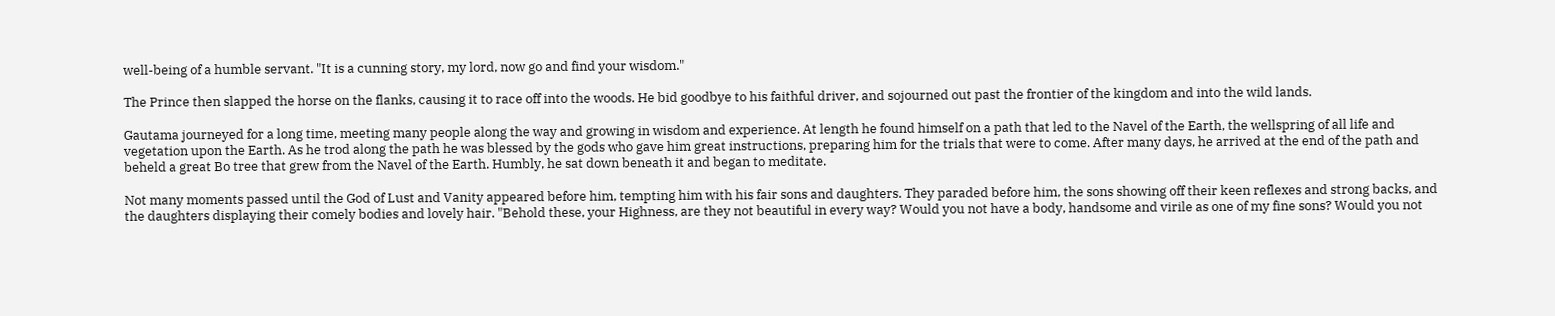well-being of a humble servant. "It is a cunning story, my lord, now go and find your wisdom."

The Prince then slapped the horse on the flanks, causing it to race off into the woods. He bid goodbye to his faithful driver, and sojourned out past the frontier of the kingdom and into the wild lands.

Gautama journeyed for a long time, meeting many people along the way and growing in wisdom and experience. At length he found himself on a path that led to the Navel of the Earth, the wellspring of all life and vegetation upon the Earth. As he trod along the path he was blessed by the gods who gave him great instructions, preparing him for the trials that were to come. After many days, he arrived at the end of the path and beheld a great Bo tree that grew from the Navel of the Earth. Humbly, he sat down beneath it and began to meditate.

Not many moments passed until the God of Lust and Vanity appeared before him, tempting him with his fair sons and daughters. They paraded before him, the sons showing off their keen reflexes and strong backs, and the daughters displaying their comely bodies and lovely hair. "Behold these, your Highness, are they not beautiful in every way? Would you not have a body, handsome and virile as one of my fine sons? Would you not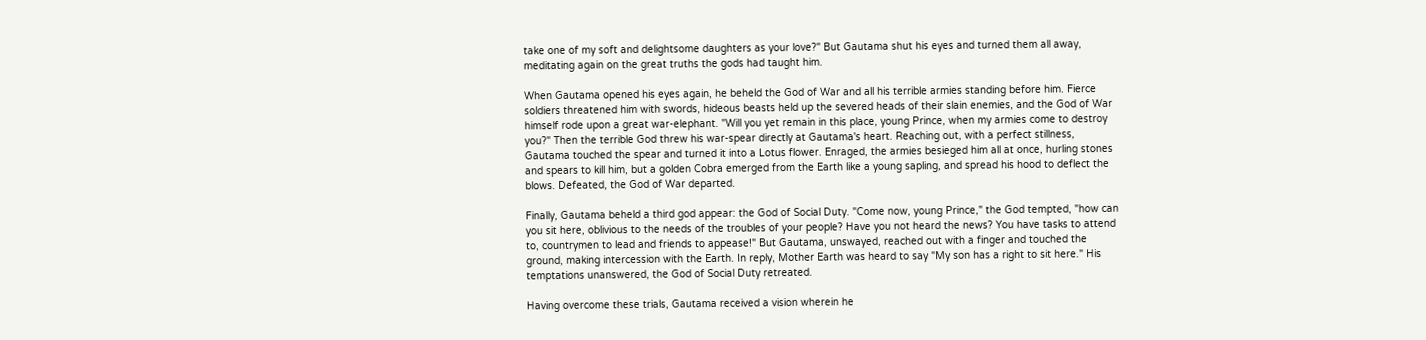take one of my soft and delightsome daughters as your love?" But Gautama shut his eyes and turned them all away, meditating again on the great truths the gods had taught him.

When Gautama opened his eyes again, he beheld the God of War and all his terrible armies standing before him. Fierce soldiers threatened him with swords, hideous beasts held up the severed heads of their slain enemies, and the God of War himself rode upon a great war-elephant. "Will you yet remain in this place, young Prince, when my armies come to destroy you?" Then the terrible God threw his war-spear directly at Gautama's heart. Reaching out, with a perfect stillness, Gautama touched the spear and turned it into a Lotus flower. Enraged, the armies besieged him all at once, hurling stones and spears to kill him, but a golden Cobra emerged from the Earth like a young sapling, and spread his hood to deflect the blows. Defeated, the God of War departed.

Finally, Gautama beheld a third god appear: the God of Social Duty. "Come now, young Prince," the God tempted, "how can you sit here, oblivious to the needs of the troubles of your people? Have you not heard the news? You have tasks to attend to, countrymen to lead and friends to appease!" But Gautama, unswayed, reached out with a finger and touched the ground, making intercession with the Earth. In reply, Mother Earth was heard to say "My son has a right to sit here." His temptations unanswered, the God of Social Duty retreated.

Having overcome these trials, Gautama received a vision wherein he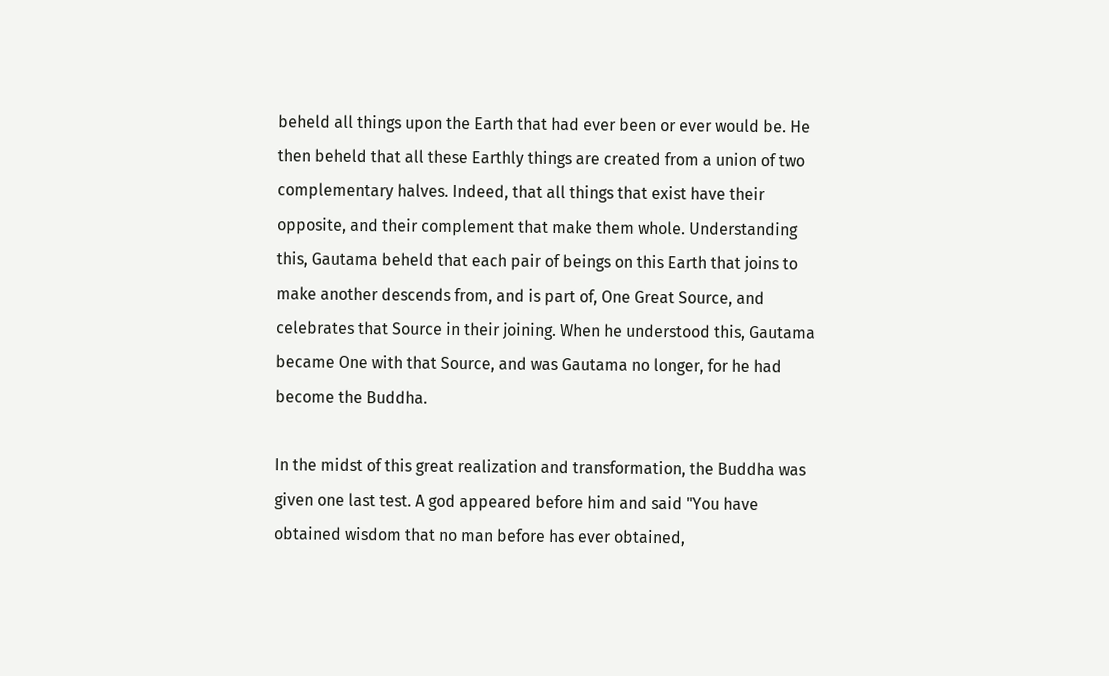beheld all things upon the Earth that had ever been or ever would be. He then beheld that all these Earthly things are created from a union of two complementary halves. Indeed, that all things that exist have their opposite, and their complement that make them whole. Understanding this, Gautama beheld that each pair of beings on this Earth that joins to make another descends from, and is part of, One Great Source, and celebrates that Source in their joining. When he understood this, Gautama became One with that Source, and was Gautama no longer, for he had become the Buddha.

In the midst of this great realization and transformation, the Buddha was given one last test. A god appeared before him and said "You have obtained wisdom that no man before has ever obtained,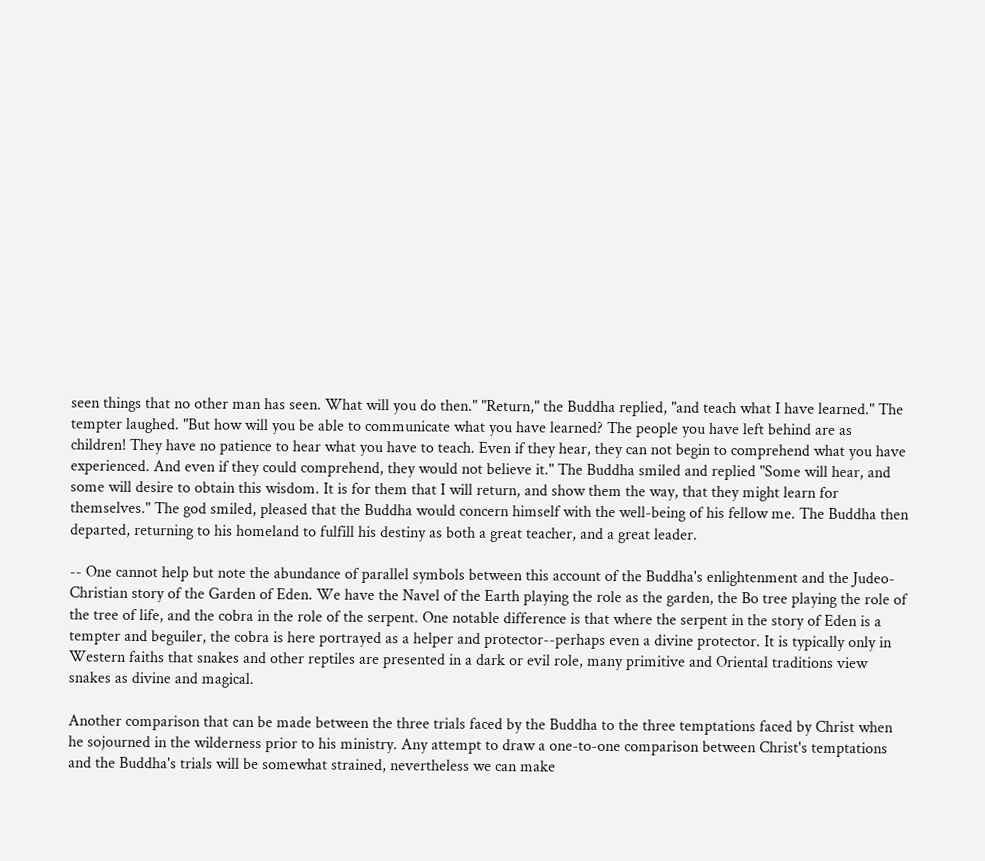seen things that no other man has seen. What will you do then." "Return," the Buddha replied, "and teach what I have learned." The tempter laughed. "But how will you be able to communicate what you have learned? The people you have left behind are as children! They have no patience to hear what you have to teach. Even if they hear, they can not begin to comprehend what you have experienced. And even if they could comprehend, they would not believe it." The Buddha smiled and replied "Some will hear, and some will desire to obtain this wisdom. It is for them that I will return, and show them the way, that they might learn for themselves." The god smiled, pleased that the Buddha would concern himself with the well-being of his fellow me. The Buddha then departed, returning to his homeland to fulfill his destiny as both a great teacher, and a great leader.

-- One cannot help but note the abundance of parallel symbols between this account of the Buddha's enlightenment and the Judeo-Christian story of the Garden of Eden. We have the Navel of the Earth playing the role as the garden, the Bo tree playing the role of the tree of life, and the cobra in the role of the serpent. One notable difference is that where the serpent in the story of Eden is a tempter and beguiler, the cobra is here portrayed as a helper and protector--perhaps even a divine protector. It is typically only in Western faiths that snakes and other reptiles are presented in a dark or evil role, many primitive and Oriental traditions view snakes as divine and magical.

Another comparison that can be made between the three trials faced by the Buddha to the three temptations faced by Christ when he sojourned in the wilderness prior to his ministry. Any attempt to draw a one-to-one comparison between Christ's temptations and the Buddha's trials will be somewhat strained, nevertheless we can make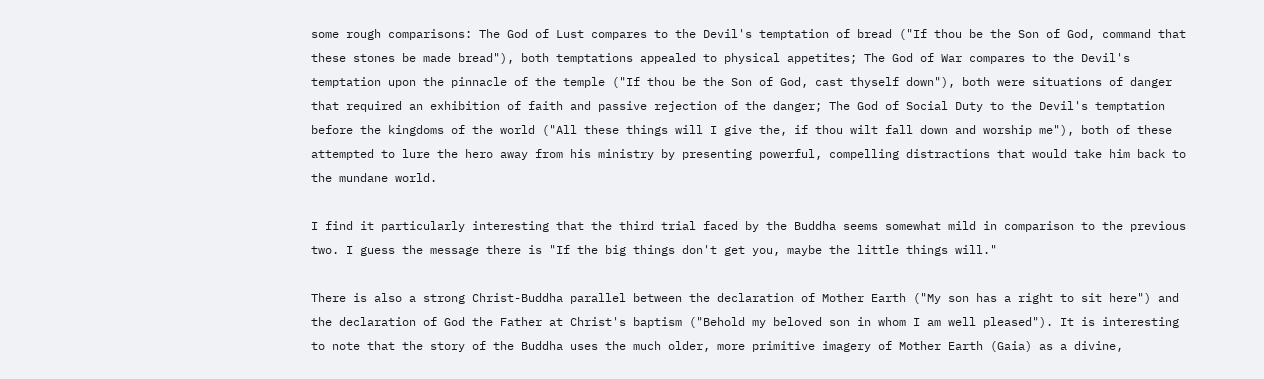some rough comparisons: The God of Lust compares to the Devil's temptation of bread ("If thou be the Son of God, command that these stones be made bread"), both temptations appealed to physical appetites; The God of War compares to the Devil's temptation upon the pinnacle of the temple ("If thou be the Son of God, cast thyself down"), both were situations of danger that required an exhibition of faith and passive rejection of the danger; The God of Social Duty to the Devil's temptation before the kingdoms of the world ("All these things will I give the, if thou wilt fall down and worship me"), both of these attempted to lure the hero away from his ministry by presenting powerful, compelling distractions that would take him back to the mundane world.

I find it particularly interesting that the third trial faced by the Buddha seems somewhat mild in comparison to the previous two. I guess the message there is "If the big things don't get you, maybe the little things will."

There is also a strong Christ-Buddha parallel between the declaration of Mother Earth ("My son has a right to sit here") and the declaration of God the Father at Christ's baptism ("Behold my beloved son in whom I am well pleased"). It is interesting to note that the story of the Buddha uses the much older, more primitive imagery of Mother Earth (Gaia) as a divine,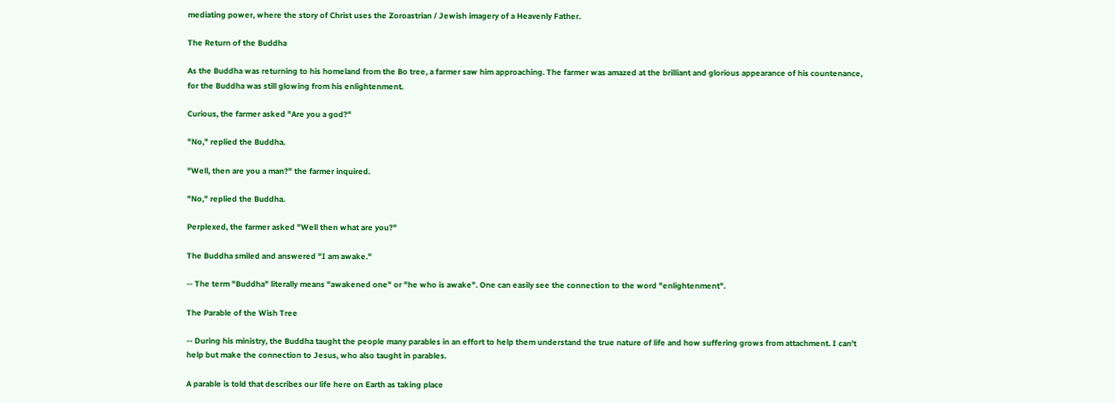mediating power, where the story of Christ uses the Zoroastrian / Jewish imagery of a Heavenly Father.

The Return of the Buddha

As the Buddha was returning to his homeland from the Bo tree, a farmer saw him approaching. The farmer was amazed at the brilliant and glorious appearance of his countenance, for the Buddha was still glowing from his enlightenment.

Curious, the farmer asked "Are you a god?"

"No," replied the Buddha.

"Well, then are you a man?" the farmer inquired.

"No," replied the Buddha.

Perplexed, the farmer asked "Well then what are you?"

The Buddha smiled and answered "I am awake."

-- The term "Buddha" literally means "awakened one" or "he who is awake". One can easily see the connection to the word "enlightenment".

The Parable of the Wish Tree

-- During his ministry, the Buddha taught the people many parables in an effort to help them understand the true nature of life and how suffering grows from attachment. I can't help but make the connection to Jesus, who also taught in parables.

A parable is told that describes our life here on Earth as taking place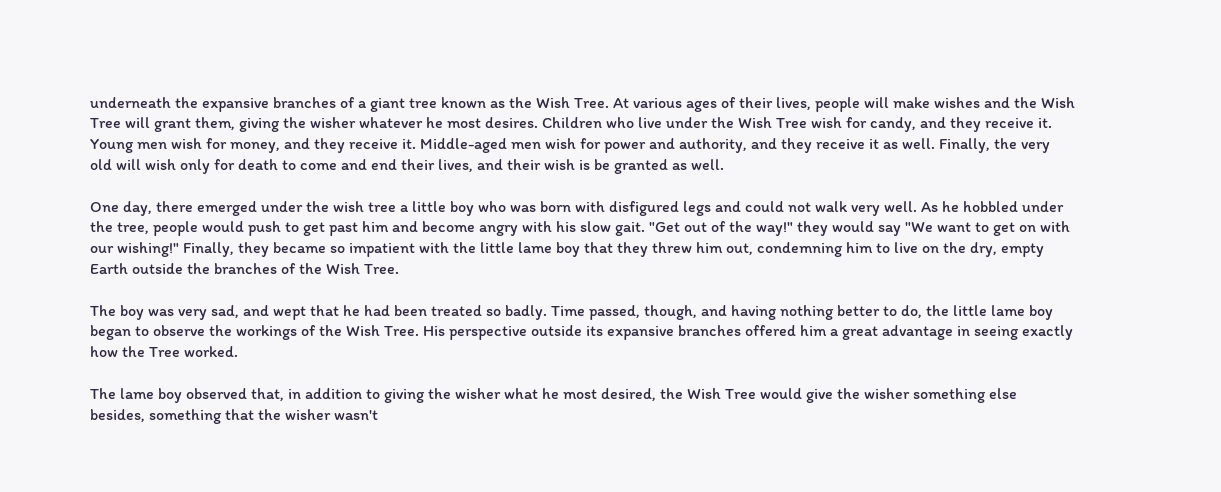underneath the expansive branches of a giant tree known as the Wish Tree. At various ages of their lives, people will make wishes and the Wish Tree will grant them, giving the wisher whatever he most desires. Children who live under the Wish Tree wish for candy, and they receive it. Young men wish for money, and they receive it. Middle-aged men wish for power and authority, and they receive it as well. Finally, the very old will wish only for death to come and end their lives, and their wish is be granted as well.

One day, there emerged under the wish tree a little boy who was born with disfigured legs and could not walk very well. As he hobbled under the tree, people would push to get past him and become angry with his slow gait. "Get out of the way!" they would say "We want to get on with our wishing!" Finally, they became so impatient with the little lame boy that they threw him out, condemning him to live on the dry, empty Earth outside the branches of the Wish Tree.

The boy was very sad, and wept that he had been treated so badly. Time passed, though, and having nothing better to do, the little lame boy began to observe the workings of the Wish Tree. His perspective outside its expansive branches offered him a great advantage in seeing exactly how the Tree worked.

The lame boy observed that, in addition to giving the wisher what he most desired, the Wish Tree would give the wisher something else besides, something that the wisher wasn't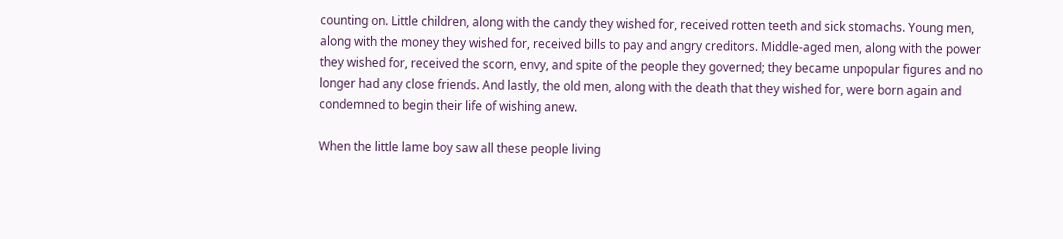counting on. Little children, along with the candy they wished for, received rotten teeth and sick stomachs. Young men, along with the money they wished for, received bills to pay and angry creditors. Middle-aged men, along with the power they wished for, received the scorn, envy, and spite of the people they governed; they became unpopular figures and no longer had any close friends. And lastly, the old men, along with the death that they wished for, were born again and condemned to begin their life of wishing anew.

When the little lame boy saw all these people living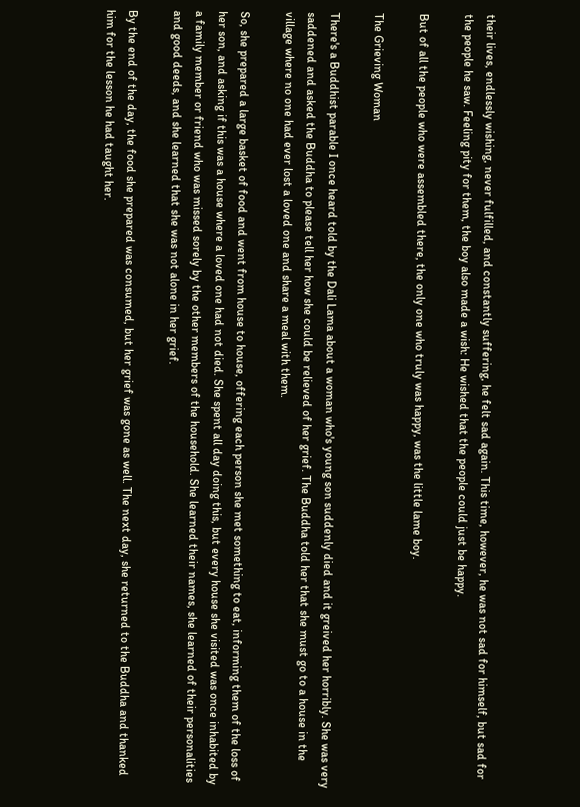their lives, endlessly wishing, never fulfilled, and constantly suffering, he felt sad again. This time, however, he was not sad for himself, but sad for the people he saw. Feeling pity for them, the boy also made a wish: He wished that the people could just be happy.

But of all the people who were assembled there, the only one who truly was happy, was the little lame boy.

The Grieving Woman

There's a Buddhist parable I once heard told by the Dali Lama about a woman who's young son suddenly died and it greived her horribly. She was very saddened and asked the Buddha to please tell her how she could be relieved of her grief. The Buddha told her that she must go to a house in the village where no one had ever lost a loved one and share a meal with them.

So, she prepared a large basket of food and went from house to house, offering each person she met something to eat, informing them of the loss of her son, and asking if this was a house where a loved one had not died. She spent all day doing this, but every house she visited was once inhabited by a family member or friend who was missed sorely by the other members of the household. She learned their names, she learned of their personalities and good deeds, and she learned that she was not alone in her grief.

By the end of the day, the food she prepared was consumed, but her grief was gone as well. The next day, she returned to the Buddha and thanked him for the lesson he had taught her.